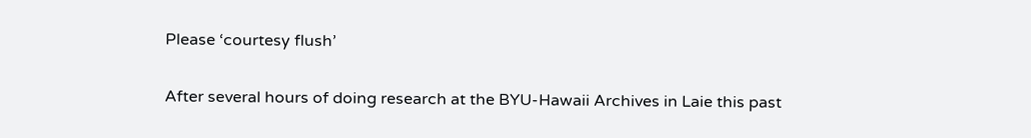Please ‘courtesy flush’

After several hours of doing research at the BYU-Hawaii Archives in Laie this past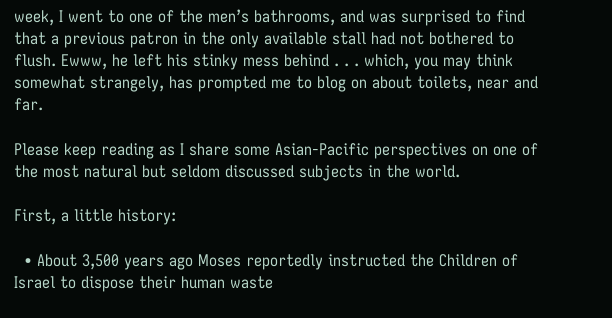week, I went to one of the men’s bathrooms, and was surprised to find that a previous patron in the only available stall had not bothered to flush. Ewww, he left his stinky mess behind . . . which, you may think somewhat strangely, has prompted me to blog on about toilets, near and far.

Please keep reading as I share some Asian-Pacific perspectives on one of the most natural but seldom discussed subjects in the world.

First, a little history:

  • About 3,500 years ago Moses reportedly instructed the Children of Israel to dispose their human waste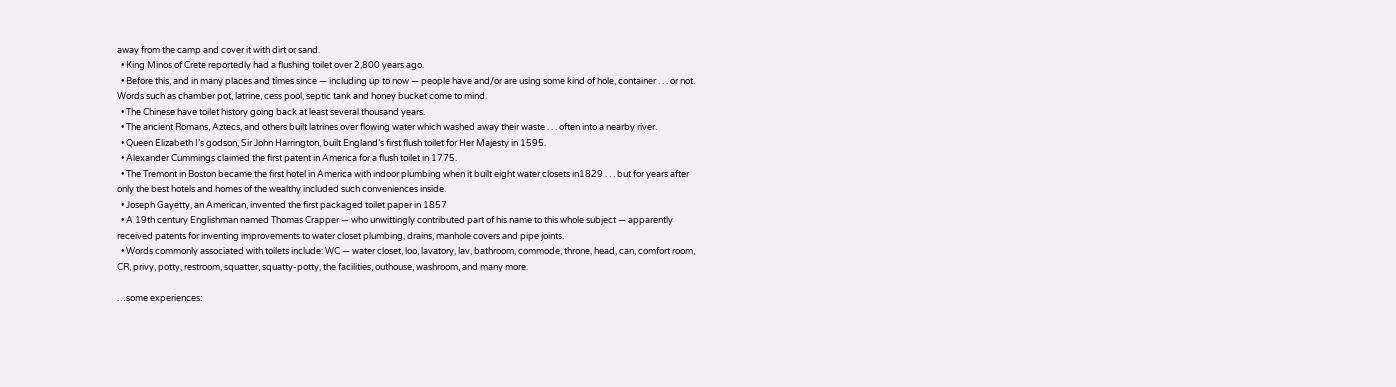away from the camp and cover it with dirt or sand.
  • King Minos of Crete reportedly had a flushing toilet over 2,800 years ago.
  • Before this, and in many places and times since — including up to now — people have and/or are using some kind of hole, container . . . or not. Words such as chamber pot, latrine, cess pool, septic tank and honey bucket come to mind.
  • The Chinese have toilet history going back at least several thousand years.
  • The ancient Romans, Aztecs, and others built latrines over flowing water which washed away their waste . . . often into a nearby river.
  • Queen Elizabeth I’s godson, Sir John Harrington, built England’s first flush toilet for Her Majesty in 1595.
  • Alexander Cummings claimed the first patent in America for a flush toilet in 1775.
  • The Tremont in Boston became the first hotel in America with indoor plumbing when it built eight water closets in1829 . . . but for years after only the best hotels and homes of the wealthy included such conveniences inside.
  • Joseph Gayetty, an American, invented the first packaged toilet paper in 1857
  • A 19th century Englishman named Thomas Crapper — who unwittingly contributed part of his name to this whole subject — apparently received patents for inventing improvements to water closet plumbing, drains, manhole covers and pipe joints.
  • Words commonly associated with toilets include: WC — water closet, loo, lavatory, lav, bathroom, commode, throne, head, can, comfort room, CR, privy, potty, restroom, squatter, squatty-potty, the facilities, outhouse, washroom, and many more.

…some experiences: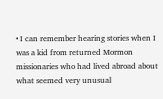• I can remember hearing stories when I was a kid from returned Mormon missionaries who had lived abroad about what seemed very unusual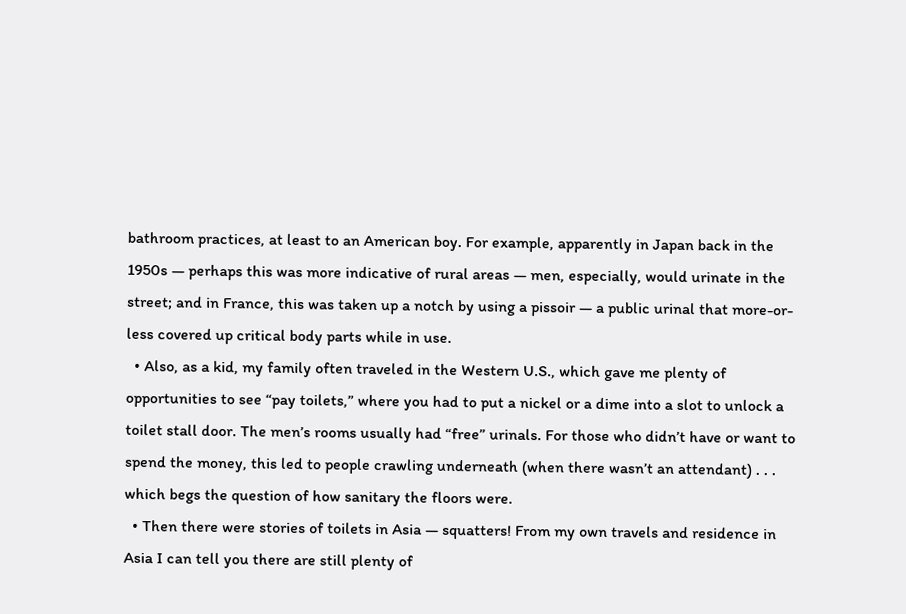bathroom practices, at least to an American boy. For example, apparently in Japan back in the 1950s — perhaps this was more indicative of rural areas — men, especially, would urinate in the street; and in France, this was taken up a notch by using a pissoir — a public urinal that more-or-less covered up critical body parts while in use.
  • Also, as a kid, my family often traveled in the Western U.S., which gave me plenty of opportunities to see “pay toilets,” where you had to put a nickel or a dime into a slot to unlock a toilet stall door. The men’s rooms usually had “free” urinals. For those who didn’t have or want to spend the money, this led to people crawling underneath (when there wasn’t an attendant) . . . which begs the question of how sanitary the floors were.
  • Then there were stories of toilets in Asia — squatters! From my own travels and residence in Asia I can tell you there are still plenty of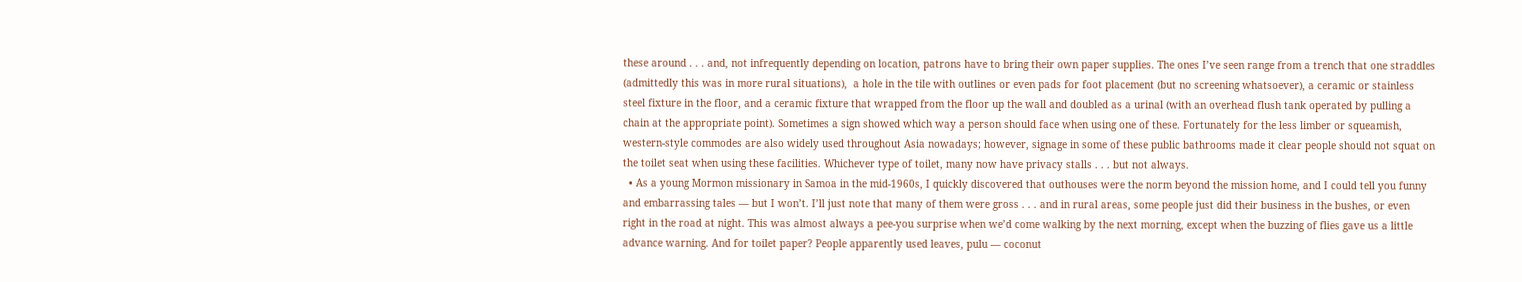these around . . . and, not infrequently depending on location, patrons have to bring their own paper supplies. The ones I’ve seen range from a trench that one straddles (admittedly this was in more rural situations),  a hole in the tile with outlines or even pads for foot placement (but no screening whatsoever), a ceramic or stainless steel fixture in the floor, and a ceramic fixture that wrapped from the floor up the wall and doubled as a urinal (with an overhead flush tank operated by pulling a chain at the appropriate point). Sometimes a sign showed which way a person should face when using one of these. Fortunately for the less limber or squeamish, western-style commodes are also widely used throughout Asia nowadays; however, signage in some of these public bathrooms made it clear people should not squat on the toilet seat when using these facilities. Whichever type of toilet, many now have privacy stalls . . . but not always.
  • As a young Mormon missionary in Samoa in the mid-1960s, I quickly discovered that outhouses were the norm beyond the mission home, and I could tell you funny and embarrassing tales — but I won’t. I’ll just note that many of them were gross . . . and in rural areas, some people just did their business in the bushes, or even right in the road at night. This was almost always a pee-you surprise when we’d come walking by the next morning, except when the buzzing of flies gave us a little advance warning. And for toilet paper? People apparently used leaves, pulu — coconut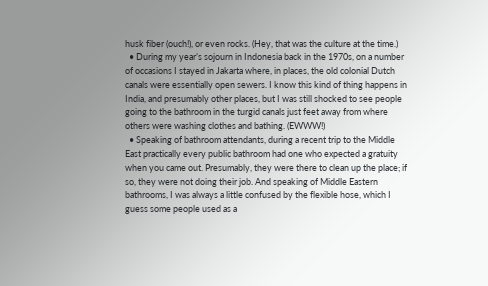husk fiber (ouch!), or even rocks. (Hey, that was the culture at the time.)
  • During my year’s sojourn in Indonesia back in the 1970s, on a number of occasions I stayed in Jakarta where, in places, the old colonial Dutch canals were essentially open sewers. I know this kind of thing happens in India, and presumably other places, but I was still shocked to see people going to the bathroom in the turgid canals just feet away from where others were washing clothes and bathing. (EWWW!)
  • Speaking of bathroom attendants, during a recent trip to the Middle East practically every public bathroom had one who expected a gratuity when you came out. Presumably, they were there to clean up the place; if so, they were not doing their job. And speaking of Middle Eastern bathrooms, I was always a little confused by the flexible hose, which I guess some people used as a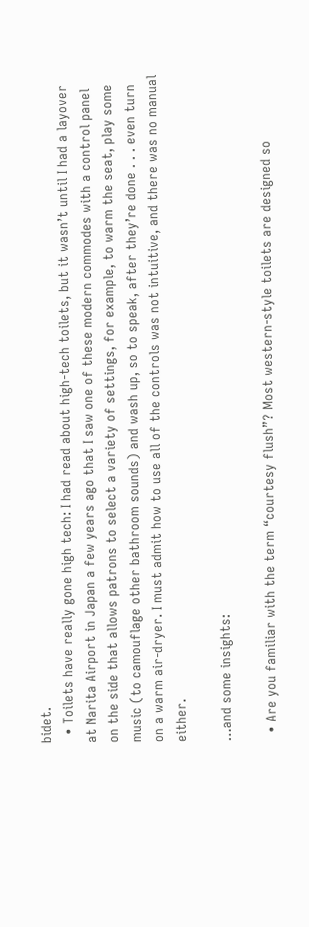bidet.
  • Toilets have really gone high tech: I had read about high-tech toilets, but it wasn’t until I had a layover at Narita Airport in Japan a few years ago that I saw one of these modern commodes with a control panel on the side that allows patrons to select a variety of settings, for example, to warm the seat, play some music (to camouflage other bathroom sounds) and wash up, so to speak, after they’re done . . . even turn on a warm air-dryer. I must admit how to use all of the controls was not intuitive, and there was no manual either.

…and some insights:

  • Are you familiar with the term “courtesy flush”? Most western-style toilets are designed so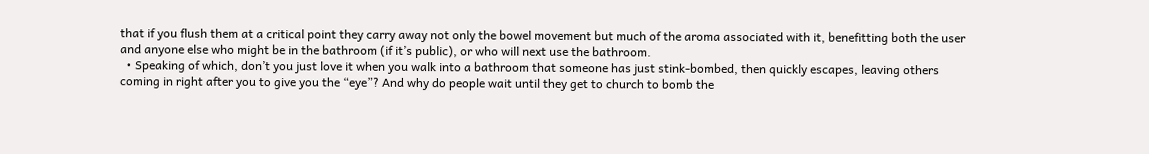that if you flush them at a critical point they carry away not only the bowel movement but much of the aroma associated with it, benefitting both the user and anyone else who might be in the bathroom (if it’s public), or who will next use the bathroom.
  • Speaking of which, don’t you just love it when you walk into a bathroom that someone has just stink-bombed, then quickly escapes, leaving others coming in right after you to give you the “eye”? And why do people wait until they get to church to bomb the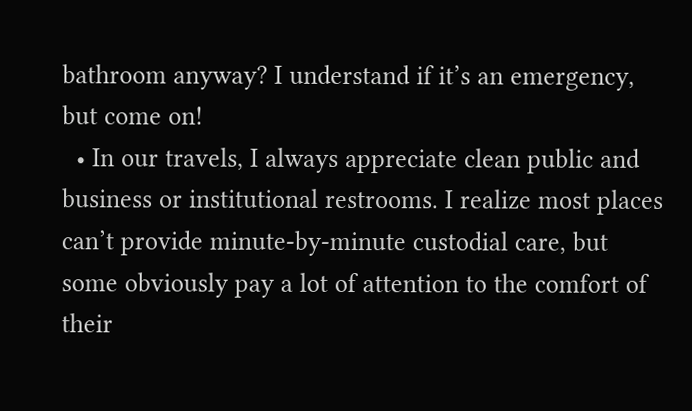bathroom anyway? I understand if it’s an emergency, but come on!
  • In our travels, I always appreciate clean public and business or institutional restrooms. I realize most places can’t provide minute-by-minute custodial care, but some obviously pay a lot of attention to the comfort of their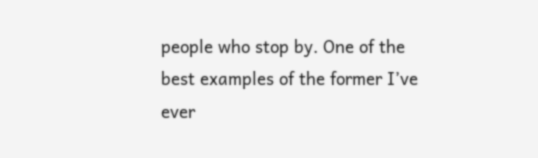people who stop by. One of the best examples of the former I’ve ever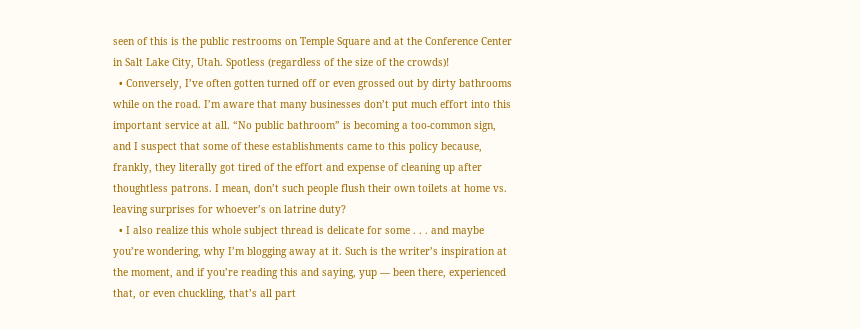seen of this is the public restrooms on Temple Square and at the Conference Center in Salt Lake City, Utah. Spotless (regardless of the size of the crowds)!
  • Conversely, I’ve often gotten turned off or even grossed out by dirty bathrooms while on the road. I’m aware that many businesses don’t put much effort into this important service at all. “No public bathroom” is becoming a too-common sign, and I suspect that some of these establishments came to this policy because, frankly, they literally got tired of the effort and expense of cleaning up after thoughtless patrons. I mean, don’t such people flush their own toilets at home vs. leaving surprises for whoever’s on latrine duty?
  • I also realize this whole subject thread is delicate for some . . . and maybe you’re wondering, why I’m blogging away at it. Such is the writer’s inspiration at the moment, and if you’re reading this and saying, yup — been there, experienced that, or even chuckling, that’s all part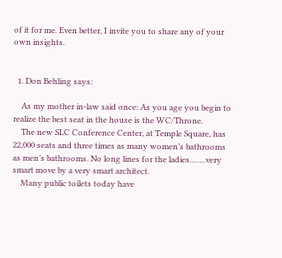of it for me. Even better, I invite you to share any of your own insights.


  1. Don Behling says:

    As my mother in-law said once: As you age you begin to realize the best seat in the house is the WC/Throne.
    The new SLC Conference Center, at Temple Square, has 22,000 seats and three times as many women’s bathrooms as men’s bathrooms. No long lines for the ladies…….very smart move by a very smart architect.
    Many public toilets today have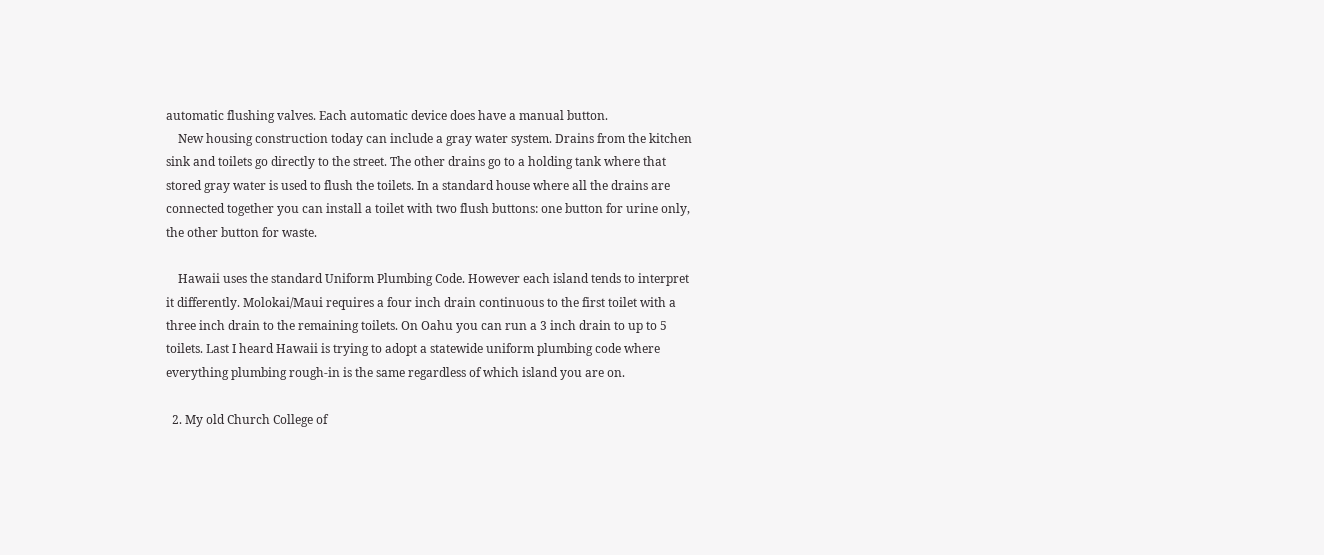automatic flushing valves. Each automatic device does have a manual button.
    New housing construction today can include a gray water system. Drains from the kitchen sink and toilets go directly to the street. The other drains go to a holding tank where that stored gray water is used to flush the toilets. In a standard house where all the drains are connected together you can install a toilet with two flush buttons: one button for urine only, the other button for waste.

    Hawaii uses the standard Uniform Plumbing Code. However each island tends to interpret it differently. Molokai/Maui requires a four inch drain continuous to the first toilet with a three inch drain to the remaining toilets. On Oahu you can run a 3 inch drain to up to 5 toilets. Last I heard Hawaii is trying to adopt a statewide uniform plumbing code where everything plumbing rough-in is the same regardless of which island you are on.

  2. My old Church College of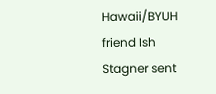Hawaii/BYUH friend Ish Stagner sent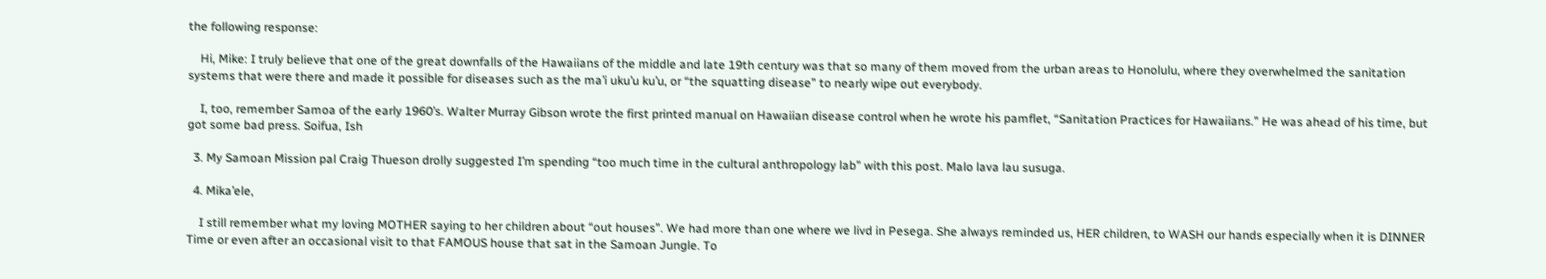the following response:

    Hi, Mike: I truly believe that one of the great downfalls of the Hawaiians of the middle and late 19th century was that so many of them moved from the urban areas to Honolulu, where they overwhelmed the sanitation systems that were there and made it possible for diseases such as the ma’i uku’u ku’u, or “the squatting disease” to nearly wipe out everybody.

    I, too, remember Samoa of the early 1960’s. Walter Murray Gibson wrote the first printed manual on Hawaiian disease control when he wrote his pamflet, “Sanitation Practices for Hawaiians.” He was ahead of his time, but got some bad press. Soifua, Ish

  3. My Samoan Mission pal Craig Thueson drolly suggested I’m spending “too much time in the cultural anthropology lab” with this post. Malo lava lau susuga.

  4. Mika’ele,

    I still remember what my loving MOTHER saying to her children about “out houses”. We had more than one where we livd in Pesega. She always reminded us, HER children, to WASH our hands especially when it is DINNER Time or even after an occasional visit to that FAMOUS house that sat in the Samoan Jungle. To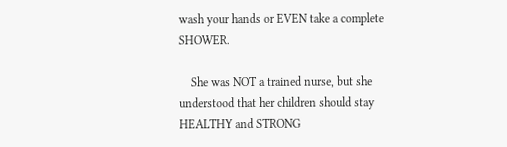wash your hands or EVEN take a complete SHOWER.

    She was NOT a trained nurse, but she understood that her children should stay HEALTHY and STRONG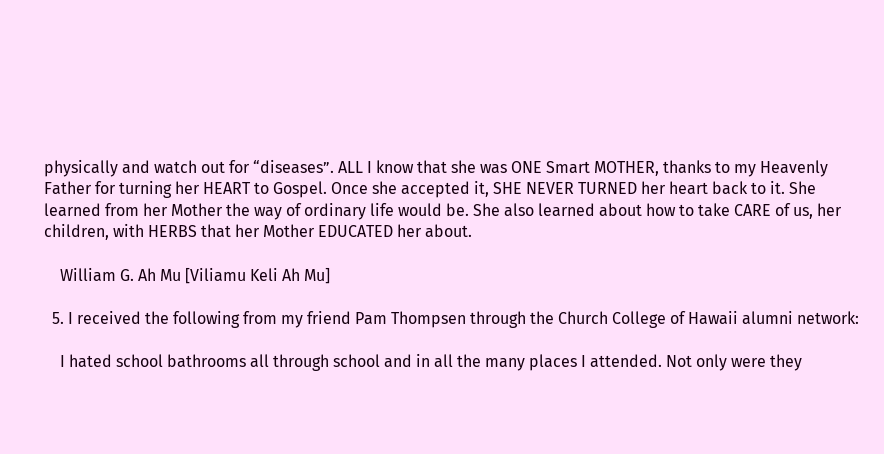physically and watch out for “diseases”. ALL I know that she was ONE Smart MOTHER, thanks to my Heavenly Father for turning her HEART to Gospel. Once she accepted it, SHE NEVER TURNED her heart back to it. She learned from her Mother the way of ordinary life would be. She also learned about how to take CARE of us, her children, with HERBS that her Mother EDUCATED her about.

    William G. Ah Mu [Viliamu Keli Ah Mu]

  5. I received the following from my friend Pam Thompsen through the Church College of Hawaii alumni network:

    I hated school bathrooms all through school and in all the many places I attended. Not only were they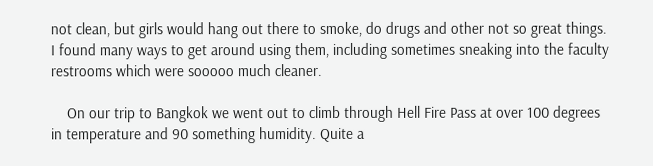not clean, but girls would hang out there to smoke, do drugs and other not so great things. I found many ways to get around using them, including sometimes sneaking into the faculty restrooms which were sooooo much cleaner.

    On our trip to Bangkok we went out to climb through Hell Fire Pass at over 100 degrees in temperature and 90 something humidity. Quite a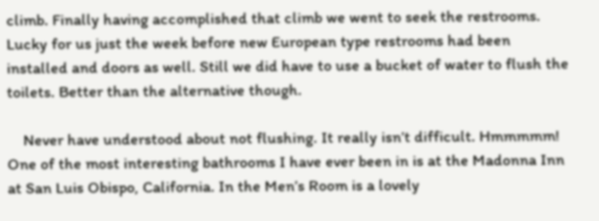climb. Finally having accomplished that climb we went to seek the restrooms. Lucky for us just the week before new European type restrooms had been installed and doors as well. Still we did have to use a bucket of water to flush the toilets. Better than the alternative though.

    Never have understood about not flushing. It really isn’t difficult. Hmmmmm! One of the most interesting bathrooms I have ever been in is at the Madonna Inn at San Luis Obispo, California. In the Men’s Room is a lovely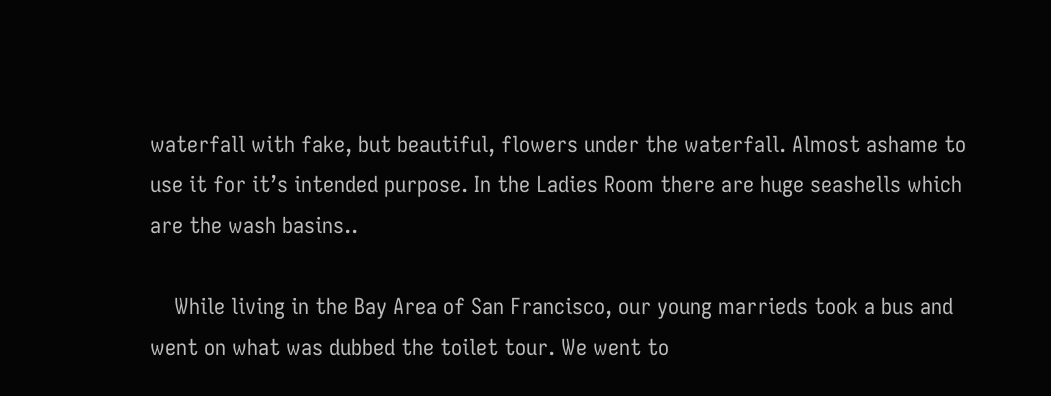waterfall with fake, but beautiful, flowers under the waterfall. Almost ashame to use it for it’s intended purpose. In the Ladies Room there are huge seashells which are the wash basins..

    While living in the Bay Area of San Francisco, our young marrieds took a bus and went on what was dubbed the toilet tour. We went to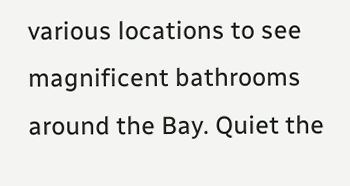various locations to see magnificent bathrooms around the Bay. Quiet the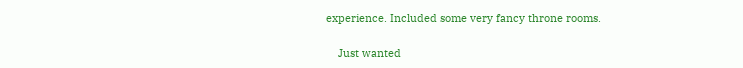experience. Included some very fancy throne rooms.

    Just wanted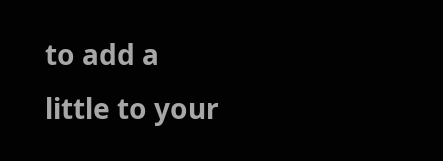to add a little to your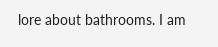lore about bathrooms. I am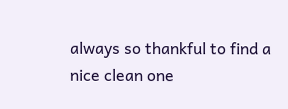always so thankful to find a nice clean one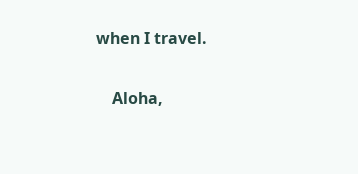when I travel.

    Aloha,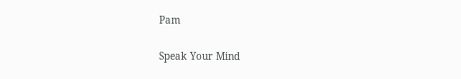Pam

Speak Your Mind